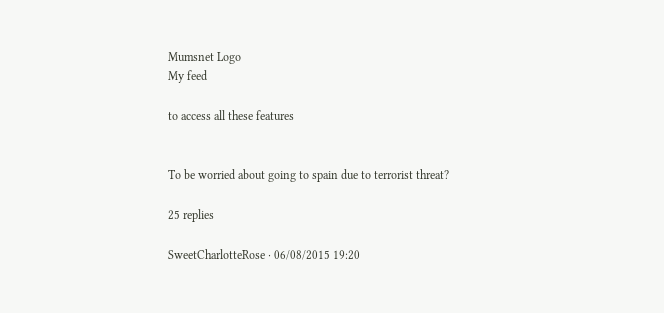Mumsnet Logo
My feed

to access all these features


To be worried about going to spain due to terrorist threat?

25 replies

SweetCharlotteRose · 06/08/2015 19:20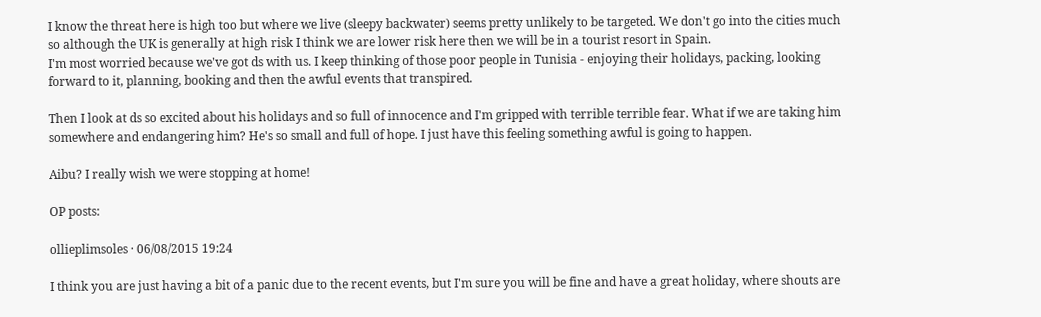I know the threat here is high too but where we live (sleepy backwater) seems pretty unlikely to be targeted. We don't go into the cities much so although the UK is generally at high risk I think we are lower risk here then we will be in a tourist resort in Spain.
I'm most worried because we've got ds with us. I keep thinking of those poor people in Tunisia - enjoying their holidays, packing, looking forward to it, planning, booking and then the awful events that transpired.

Then I look at ds so excited about his holidays and so full of innocence and I'm gripped with terrible terrible fear. What if we are taking him somewhere and endangering him? He's so small and full of hope. I just have this feeling something awful is going to happen.

Aibu? I really wish we were stopping at home!

OP posts:

ollieplimsoles · 06/08/2015 19:24

I think you are just having a bit of a panic due to the recent events, but I'm sure you will be fine and have a great holiday, where shouts are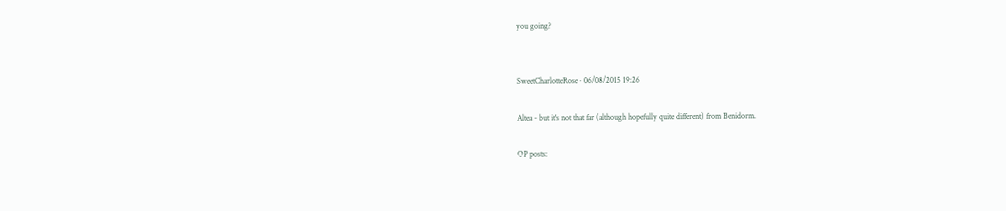you going?


SweetCharlotteRose · 06/08/2015 19:26

Altea - but it's not that far (although hopefully quite different) from Benidorm.

OP posts: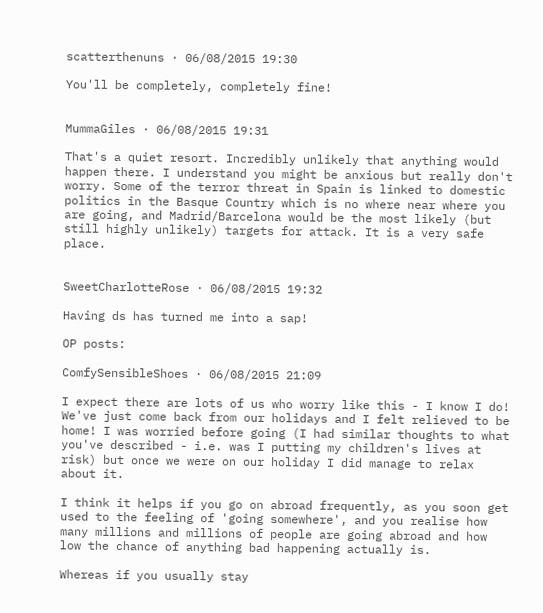scatterthenuns · 06/08/2015 19:30

You'll be completely, completely fine!


MummaGiles · 06/08/2015 19:31

That's a quiet resort. Incredibly unlikely that anything would happen there. I understand you might be anxious but really don't worry. Some of the terror threat in Spain is linked to domestic politics in the Basque Country which is no where near where you are going, and Madrid/Barcelona would be the most likely (but still highly unlikely) targets for attack. It is a very safe place.


SweetCharlotteRose · 06/08/2015 19:32

Having ds has turned me into a sap!

OP posts:

ComfySensibleShoes · 06/08/2015 21:09

I expect there are lots of us who worry like this - I know I do! We've just come back from our holidays and I felt relieved to be home! I was worried before going (I had similar thoughts to what you've described - i.e. was I putting my children's lives at risk) but once we were on our holiday I did manage to relax about it.

I think it helps if you go on abroad frequently, as you soon get used to the feeling of 'going somewhere', and you realise how many millions and millions of people are going abroad and how low the chance of anything bad happening actually is.

Whereas if you usually stay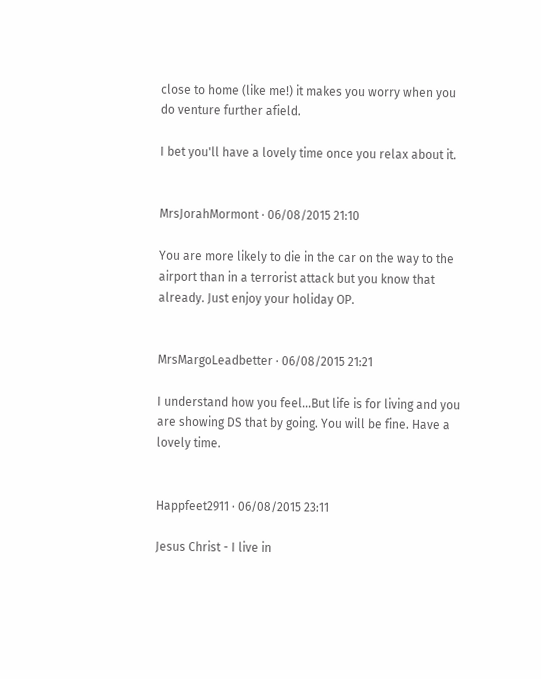close to home (like me!) it makes you worry when you do venture further afield.

I bet you'll have a lovely time once you relax about it.


MrsJorahMormont · 06/08/2015 21:10

You are more likely to die in the car on the way to the airport than in a terrorist attack but you know that already. Just enjoy your holiday OP.


MrsMargoLeadbetter · 06/08/2015 21:21

I understand how you feel...But life is for living and you are showing DS that by going. You will be fine. Have a lovely time.


Happfeet2911 · 06/08/2015 23:11

Jesus Christ - I live in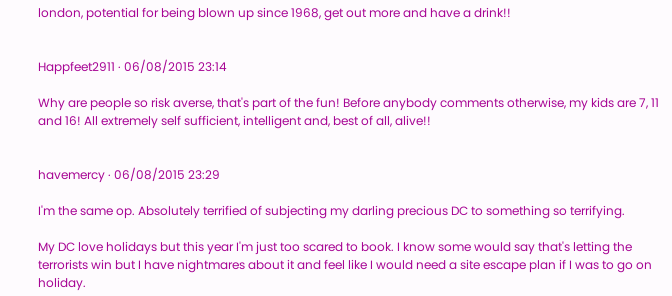london, potential for being blown up since 1968, get out more and have a drink!!


Happfeet2911 · 06/08/2015 23:14

Why are people so risk averse, that's part of the fun! Before anybody comments otherwise, my kids are 7, 11 and 16! All extremely self sufficient, intelligent and, best of all, alive!!


havemercy · 06/08/2015 23:29

I'm the same op. Absolutely terrified of subjecting my darling precious DC to something so terrifying.

My DC love holidays but this year I'm just too scared to book. I know some would say that's letting the terrorists win but I have nightmares about it and feel like I would need a site escape plan if I was to go on holiday.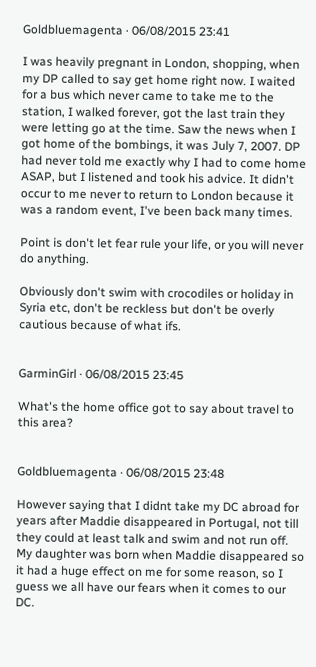Goldbluemagenta · 06/08/2015 23:41

I was heavily pregnant in London, shopping, when my DP called to say get home right now. I waited for a bus which never came to take me to the station, I walked forever, got the last train they were letting go at the time. Saw the news when I got home of the bombings, it was July 7, 2007. DP had never told me exactly why I had to come home ASAP, but I listened and took his advice. It didn't occur to me never to return to London because it was a random event, I've been back many times.

Point is don't let fear rule your life, or you will never do anything.

Obviously don't swim with crocodiles or holiday in Syria etc, don't be reckless but don't be overly cautious because of what ifs.


GarminGirl · 06/08/2015 23:45

What's the home office got to say about travel to this area?


Goldbluemagenta · 06/08/2015 23:48

However saying that I didnt take my DC abroad for years after Maddie disappeared in Portugal, not till they could at least talk and swim and not run off. My daughter was born when Maddie disappeared so it had a huge effect on me for some reason, so I guess we all have our fears when it comes to our DC.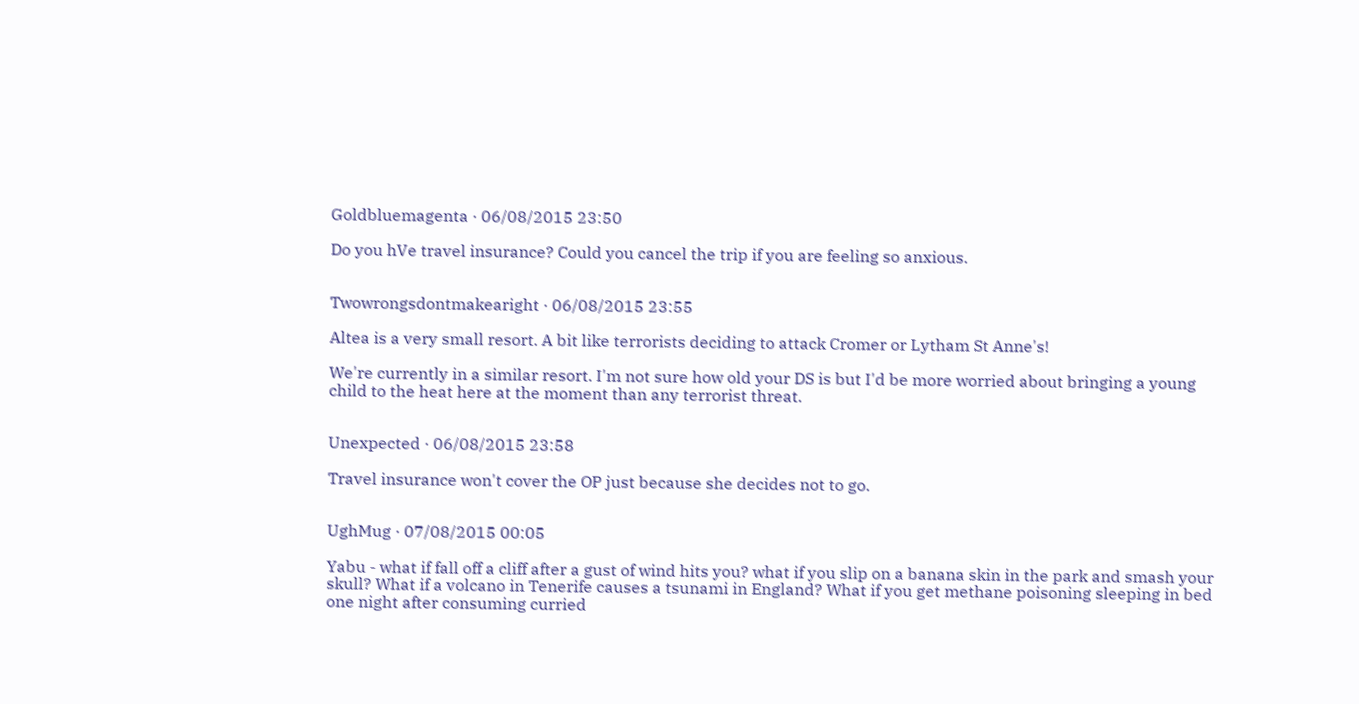Goldbluemagenta · 06/08/2015 23:50

Do you hVe travel insurance? Could you cancel the trip if you are feeling so anxious.


Twowrongsdontmakearight · 06/08/2015 23:55

Altea is a very small resort. A bit like terrorists deciding to attack Cromer or Lytham St Anne's!

We're currently in a similar resort. I'm not sure how old your DS is but I'd be more worried about bringing a young child to the heat here at the moment than any terrorist threat.


Unexpected · 06/08/2015 23:58

Travel insurance won't cover the OP just because she decides not to go.


UghMug · 07/08/2015 00:05

Yabu - what if fall off a cliff after a gust of wind hits you? what if you slip on a banana skin in the park and smash your skull? What if a volcano in Tenerife causes a tsunami in England? What if you get methane poisoning sleeping in bed one night after consuming curried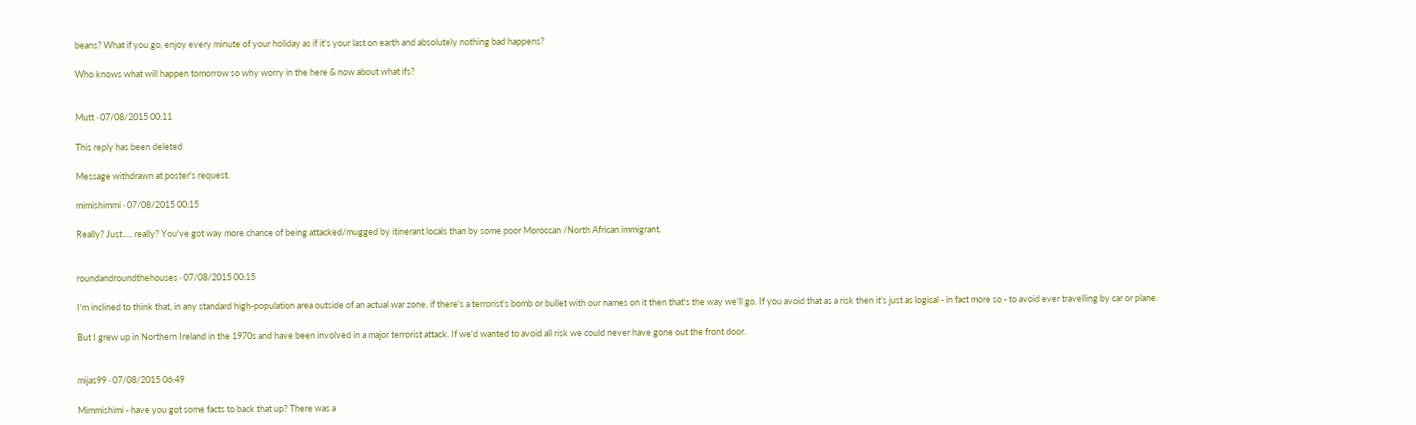beans? What if you go, enjoy every minute of your holiday as if it's your last on earth and absolutely nothing bad happens?

Who knows what will happen tomorrow so why worry in the here & now about what ifs?


Mutt · 07/08/2015 00:11

This reply has been deleted

Message withdrawn at poster's request.

mimishimmi · 07/08/2015 00:15

Really? Just..... really? You've got way more chance of being attacked/mugged by itinerant locals than by some poor Moroccan /North African immigrant.


roundandroundthehouses · 07/08/2015 00:15

I'm inclined to think that, in any standard high-population area outside of an actual war zone, if there's a terrorist's bomb or bullet with our names on it then that's the way we'll go. If you avoid that as a risk then it's just as logical - in fact more so - to avoid ever travelling by car or plane.

But I grew up in Northern Ireland in the 1970s and have been involved in a major terrorist attack. If we'd wanted to avoid all risk we could never have gone out the front door.


mijas99 · 07/08/2015 06:49

Mimmishimi - have you got some facts to back that up? There was a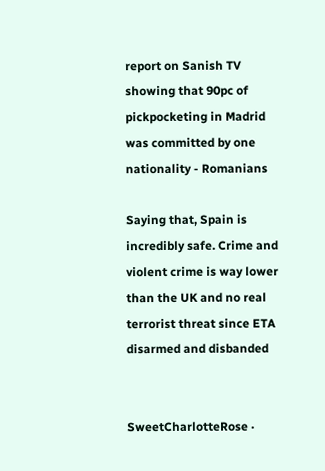report on Sanish TV showing that 90pc of pickpocketing in Madrid was committed by one nationality - Romanians

Saying that, Spain is incredibly safe. Crime and violent crime is way lower than the UK and no real terrorist threat since ETA disarmed and disbanded


SweetCharlotteRose ·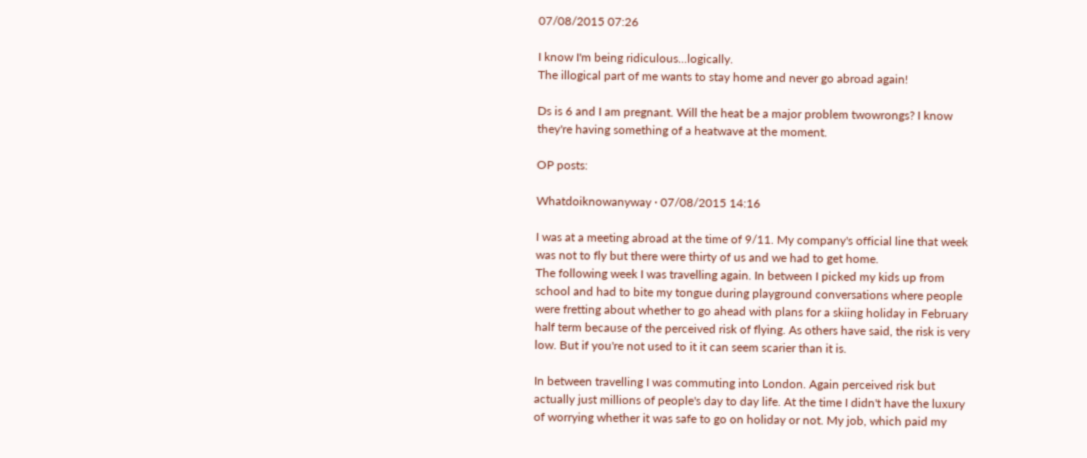07/08/2015 07:26

I know I'm being ridiculous...logically.
The illogical part of me wants to stay home and never go abroad again!

Ds is 6 and I am pregnant. Will the heat be a major problem twowrongs? I know they're having something of a heatwave at the moment.

OP posts:

Whatdoiknowanyway · 07/08/2015 14:16

I was at a meeting abroad at the time of 9/11. My company's official line that week was not to fly but there were thirty of us and we had to get home.
The following week I was travelling again. In between I picked my kids up from school and had to bite my tongue during playground conversations where people were fretting about whether to go ahead with plans for a skiing holiday in February half term because of the perceived risk of flying. As others have said, the risk is very low. But if you're not used to it it can seem scarier than it is.

In between travelling I was commuting into London. Again perceived risk but actually just millions of people's day to day life. At the time I didn't have the luxury of worrying whether it was safe to go on holiday or not. My job, which paid my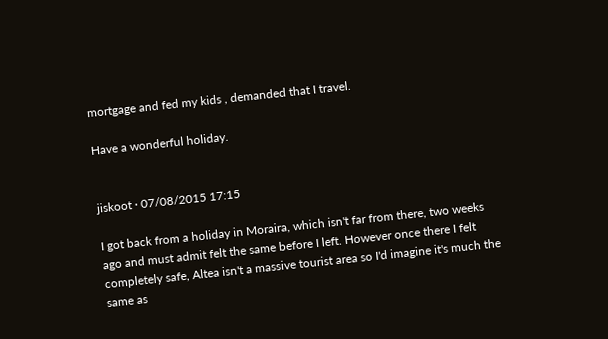mortgage and fed my kids , demanded that I travel.

Have a wonderful holiday.


jiskoot · 07/08/2015 17:15

I got back from a holiday in Moraira, which isn't far from there, two weeks ago and must admit felt the same before I left. However once there I felt completely safe, Altea isn't a massive tourist area so I'd imagine it's much the same as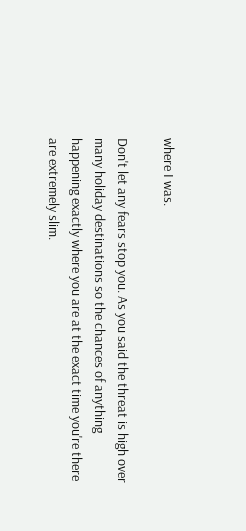where I was.

Don't let any fears stop you. As you said the threat is high over many holiday destinations so the chances of anything happening exactly where you are at the exact time you're there are extremely slim.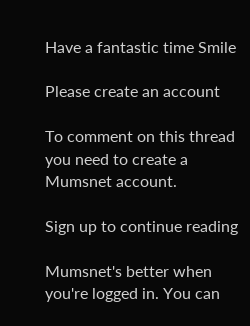Have a fantastic time Smile

Please create an account

To comment on this thread you need to create a Mumsnet account.

Sign up to continue reading

Mumsnet's better when you're logged in. You can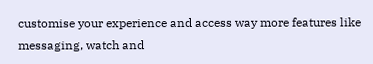customise your experience and access way more features like messaging, watch and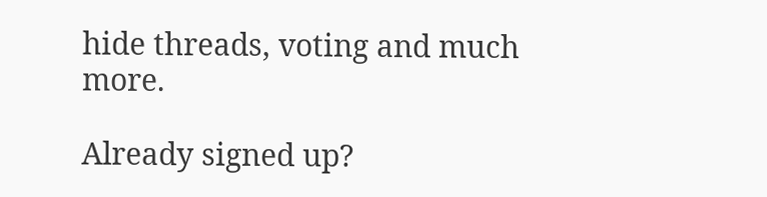hide threads, voting and much more.

Already signed up?